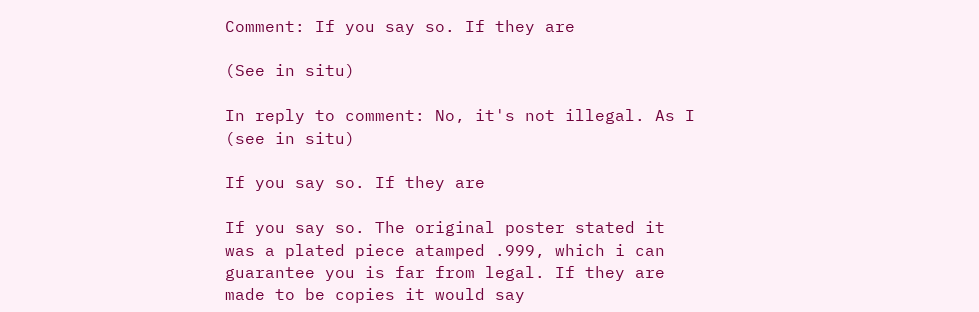Comment: If you say so. If they are

(See in situ)

In reply to comment: No, it's not illegal. As I (see in situ)

If you say so. If they are

If you say so. The original poster stated it was a plated piece atamped .999, which i can guarantee you is far from legal. If they are made to be copies it would say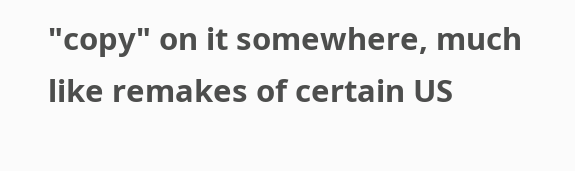"copy" on it somewhere, much like remakes of certain US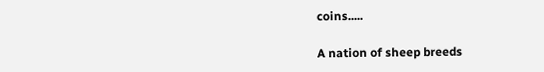coins.....

A nation of sheep breeds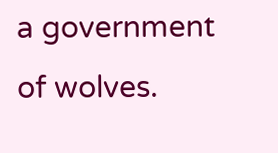a government of wolves.